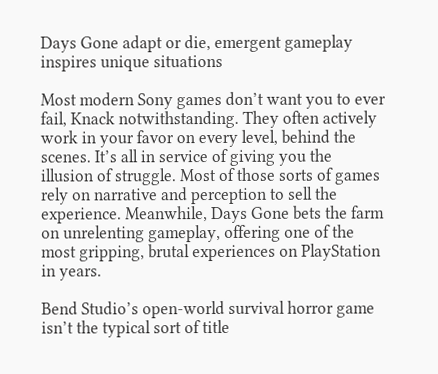Days Gone adapt or die, emergent gameplay inspires unique situations

Most modern Sony games don’t want you to ever fail, Knack notwithstanding. They often actively work in your favor on every level, behind the scenes. It’s all in service of giving you the illusion of struggle. Most of those sorts of games rely on narrative and perception to sell the experience. Meanwhile, Days Gone bets the farm on unrelenting gameplay, offering one of the most gripping, brutal experiences on PlayStation in years.

Bend Studio’s open-world survival horror game isn’t the typical sort of title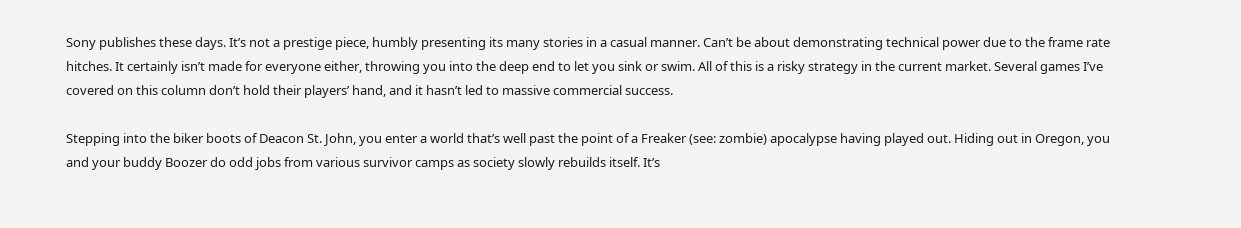Sony publishes these days. It’s not a prestige piece, humbly presenting its many stories in a casual manner. Can’t be about demonstrating technical power due to the frame rate hitches. It certainly isn’t made for everyone either, throwing you into the deep end to let you sink or swim. All of this is a risky strategy in the current market. Several games I’ve covered on this column don’t hold their players’ hand, and it hasn’t led to massive commercial success.

Stepping into the biker boots of Deacon St. John, you enter a world that’s well past the point of a Freaker (see: zombie) apocalypse having played out. Hiding out in Oregon, you and your buddy Boozer do odd jobs from various survivor camps as society slowly rebuilds itself. It’s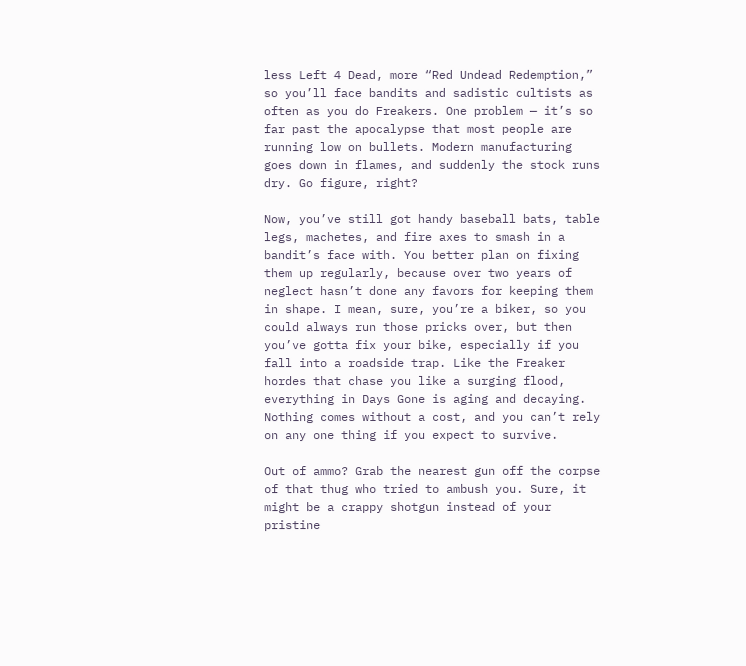less Left 4 Dead, more “Red Undead Redemption,” so you’ll face bandits and sadistic cultists as often as you do Freakers. One problem — it’s so far past the apocalypse that most people are running low on bullets. Modern manufacturing goes down in flames, and suddenly the stock runs dry. Go figure, right?

Now, you’ve still got handy baseball bats, table legs, machetes, and fire axes to smash in a bandit’s face with. You better plan on fixing them up regularly, because over two years of neglect hasn’t done any favors for keeping them in shape. I mean, sure, you’re a biker, so you could always run those pricks over, but then you’ve gotta fix your bike, especially if you fall into a roadside trap. Like the Freaker hordes that chase you like a surging flood, everything in Days Gone is aging and decaying. Nothing comes without a cost, and you can’t rely on any one thing if you expect to survive.

Out of ammo? Grab the nearest gun off the corpse of that thug who tried to ambush you. Sure, it might be a crappy shotgun instead of your pristine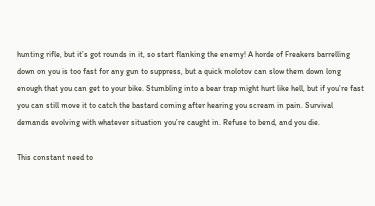hunting rifle, but it’s got rounds in it, so start flanking the enemy! A horde of Freakers barrelling down on you is too fast for any gun to suppress, but a quick molotov can slow them down long enough that you can get to your bike. Stumbling into a bear trap might hurt like hell, but if you’re fast you can still move it to catch the bastard coming after hearing you scream in pain. Survival demands evolving with whatever situation you’re caught in. Refuse to bend, and you die.

This constant need to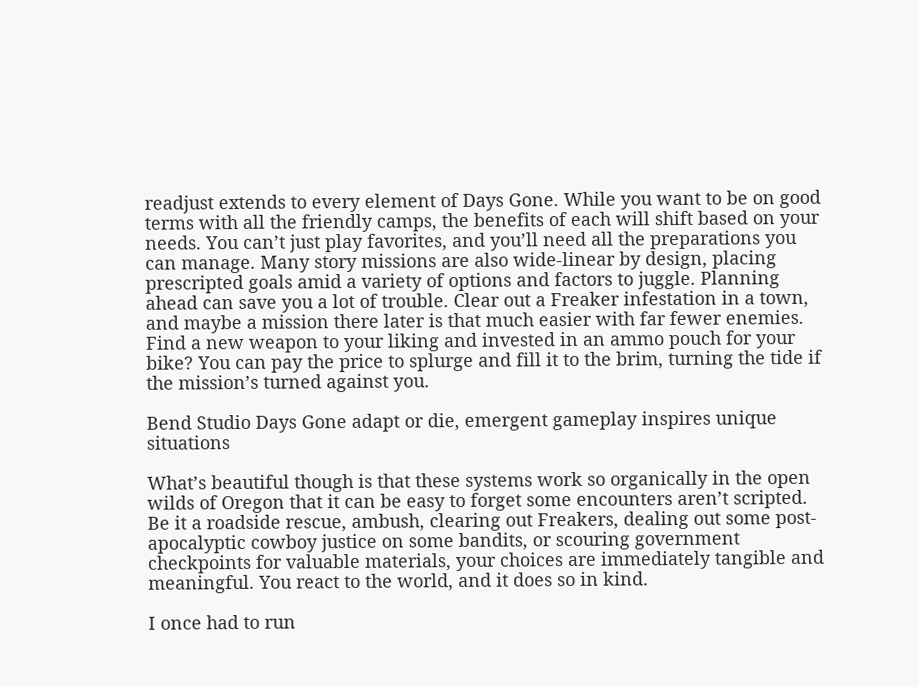readjust extends to every element of Days Gone. While you want to be on good terms with all the friendly camps, the benefits of each will shift based on your needs. You can’t just play favorites, and you’ll need all the preparations you can manage. Many story missions are also wide-linear by design, placing prescripted goals amid a variety of options and factors to juggle. Planning ahead can save you a lot of trouble. Clear out a Freaker infestation in a town, and maybe a mission there later is that much easier with far fewer enemies. Find a new weapon to your liking and invested in an ammo pouch for your bike? You can pay the price to splurge and fill it to the brim, turning the tide if the mission’s turned against you.

Bend Studio Days Gone adapt or die, emergent gameplay inspires unique situations

What’s beautiful though is that these systems work so organically in the open wilds of Oregon that it can be easy to forget some encounters aren’t scripted. Be it a roadside rescue, ambush, clearing out Freakers, dealing out some post-apocalyptic cowboy justice on some bandits, or scouring government checkpoints for valuable materials, your choices are immediately tangible and meaningful. You react to the world, and it does so in kind.

I once had to run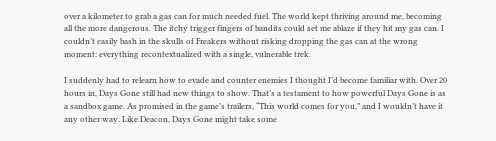over a kilometer to grab a gas can for much needed fuel. The world kept thriving around me, becoming all the more dangerous. The itchy trigger fingers of bandits could set me ablaze if they hit my gas can. I couldn’t easily bash in the skulls of Freakers without risking dropping the gas can at the wrong moment: everything recontextualized with a single, vulnerable trek.

I suddenly had to relearn how to evade and counter enemies I thought I’d become familiar with. Over 20 hours in, Days Gone still had new things to show. That’s a testament to how powerful Days Gone is as a sandbox game. As promised in the game’s trailers, “This world comes for you,” and I wouldn’t have it any other way. Like Deacon, Days Gone might take some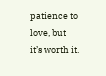patience to love, but it’s worth it.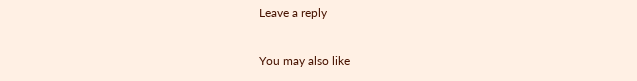Leave a reply

You may also like